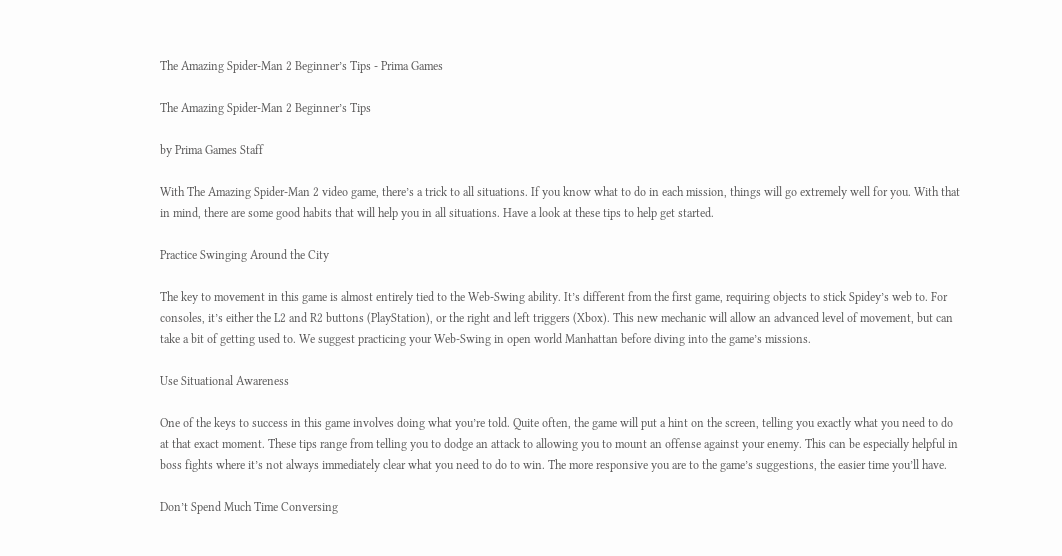The Amazing Spider-Man 2 Beginner’s Tips - Prima Games

The Amazing Spider-Man 2 Beginner’s Tips

by Prima Games Staff

With The Amazing Spider-Man 2 video game, there’s a trick to all situations. If you know what to do in each mission, things will go extremely well for you. With that in mind, there are some good habits that will help you in all situations. Have a look at these tips to help get started.

Practice Swinging Around the City

The key to movement in this game is almost entirely tied to the Web-Swing ability. It’s different from the first game, requiring objects to stick Spidey’s web to. For consoles, it’s either the L2 and R2 buttons (PlayStation), or the right and left triggers (Xbox). This new mechanic will allow an advanced level of movement, but can take a bit of getting used to. We suggest practicing your Web-Swing in open world Manhattan before diving into the game’s missions.

Use Situational Awareness

One of the keys to success in this game involves doing what you’re told. Quite often, the game will put a hint on the screen, telling you exactly what you need to do at that exact moment. These tips range from telling you to dodge an attack to allowing you to mount an offense against your enemy. This can be especially helpful in boss fights where it’s not always immediately clear what you need to do to win. The more responsive you are to the game’s suggestions, the easier time you’ll have.

Don’t Spend Much Time Conversing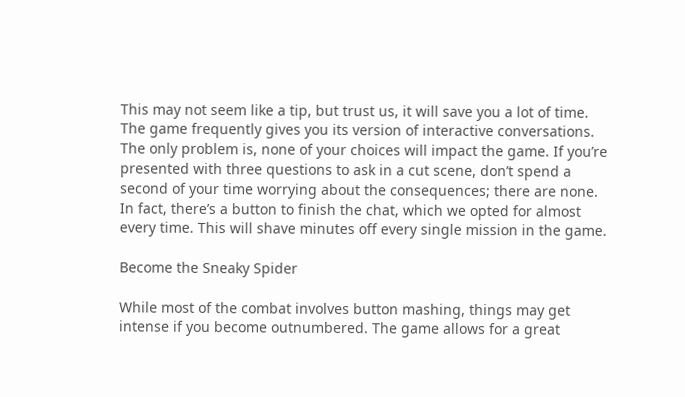This may not seem like a tip, but trust us, it will save you a lot of time. The game frequently gives you its version of interactive conversations. The only problem is, none of your choices will impact the game. If you’re presented with three questions to ask in a cut scene, don’t spend a second of your time worrying about the consequences; there are none. In fact, there’s a button to finish the chat, which we opted for almost every time. This will shave minutes off every single mission in the game.

Become the Sneaky Spider

While most of the combat involves button mashing, things may get intense if you become outnumbered. The game allows for a great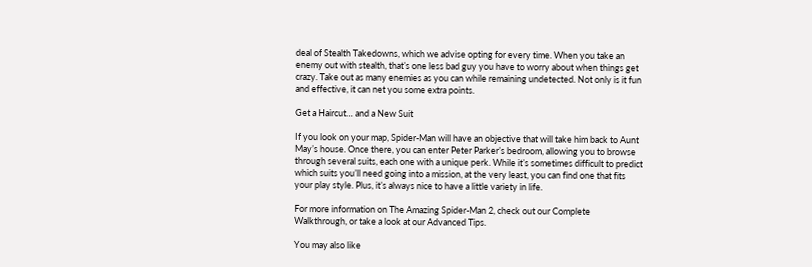deal of Stealth Takedowns, which we advise opting for every time. When you take an enemy out with stealth, that’s one less bad guy you have to worry about when things get crazy. Take out as many enemies as you can while remaining undetected. Not only is it fun and effective, it can net you some extra points.

Get a Haircut… and a New Suit

If you look on your map, Spider-Man will have an objective that will take him back to Aunt May’s house. Once there, you can enter Peter Parker’s bedroom, allowing you to browse through several suits, each one with a unique perk. While it’s sometimes difficult to predict which suits you’ll need going into a mission, at the very least, you can find one that fits your play style. Plus, it’s always nice to have a little variety in life.

For more information on The Amazing Spider-Man 2, check out our Complete Walkthrough, or take a look at our Advanced Tips.

You may also like